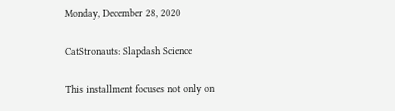Monday, December 28, 2020

CatStronauts: Slapdash Science

This installment focuses not only on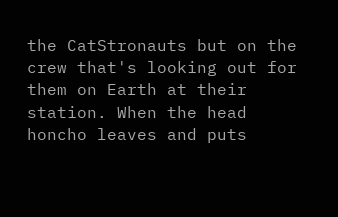the CatStronauts but on the crew that's looking out for them on Earth at their station. When the head honcho leaves and puts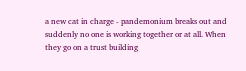a new cat in charge - pandemonium breaks out and suddenly no one is working together or at all. When they go on a trust building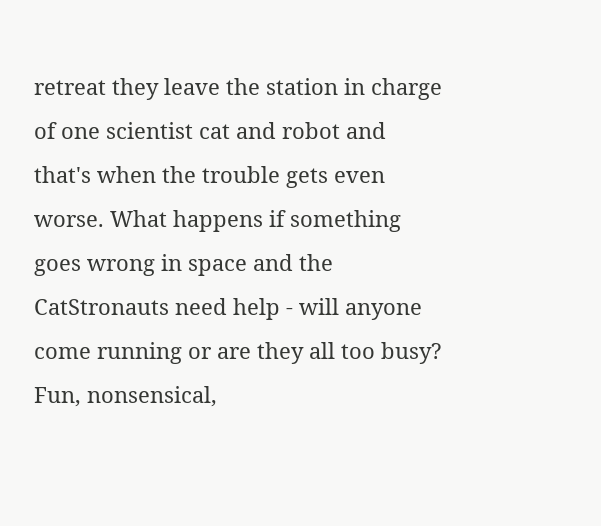retreat they leave the station in charge of one scientist cat and robot and that's when the trouble gets even worse. What happens if something goes wrong in space and the CatStronauts need help - will anyone come running or are they all too busy? Fun, nonsensical,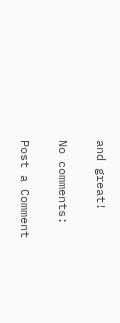and great!

No comments:

Post a Comment